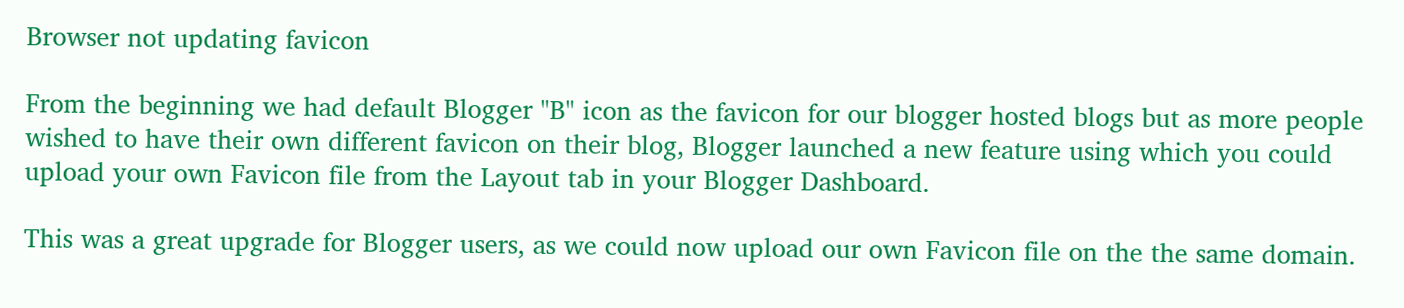Browser not updating favicon

From the beginning we had default Blogger "B" icon as the favicon for our blogger hosted blogs but as more people wished to have their own different favicon on their blog, Blogger launched a new feature using which you could upload your own Favicon file from the Layout tab in your Blogger Dashboard.

This was a great upgrade for Blogger users, as we could now upload our own Favicon file on the the same domain.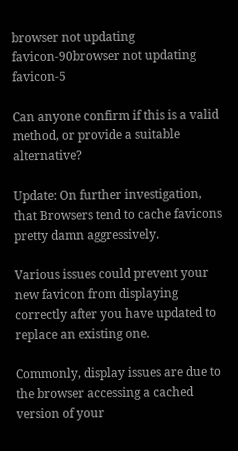browser not updating favicon-90browser not updating favicon-5

Can anyone confirm if this is a valid method, or provide a suitable alternative?

Update: On further investigation, that Browsers tend to cache favicons pretty damn aggressively.

Various issues could prevent your new favicon from displaying correctly after you have updated to replace an existing one.

Commonly, display issues are due to the browser accessing a cached version of your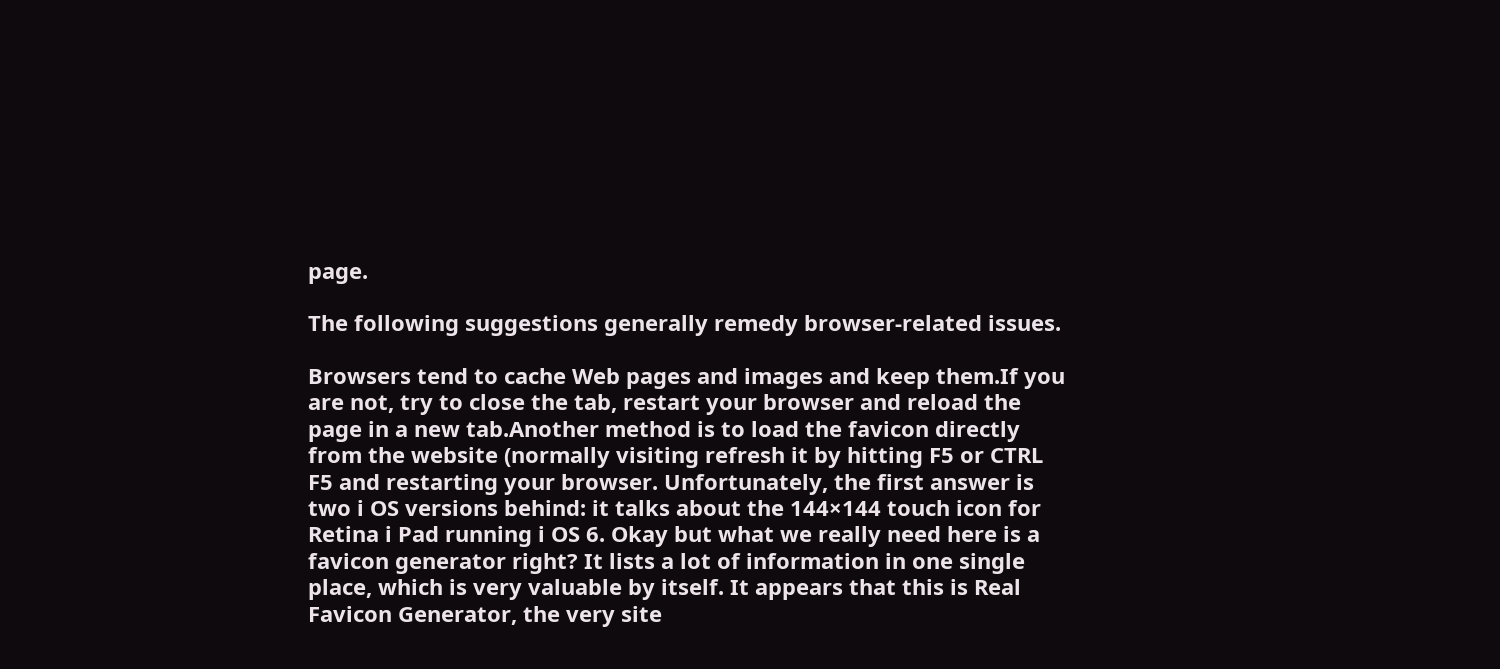page.

The following suggestions generally remedy browser-related issues.

Browsers tend to cache Web pages and images and keep them.If you are not, try to close the tab, restart your browser and reload the page in a new tab.Another method is to load the favicon directly from the website (normally visiting refresh it by hitting F5 or CTRL F5 and restarting your browser. Unfortunately, the first answer is two i OS versions behind: it talks about the 144×144 touch icon for Retina i Pad running i OS 6. Okay but what we really need here is a favicon generator right? It lists a lot of information in one single place, which is very valuable by itself. It appears that this is Real Favicon Generator, the very site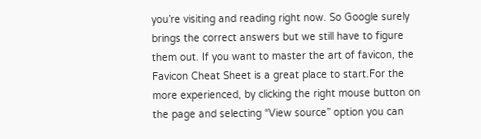you’re visiting and reading right now. So Google surely brings the correct answers but we still have to figure them out. If you want to master the art of favicon, the Favicon Cheat Sheet is a great place to start.For the more experienced, by clicking the right mouse button on the page and selecting “View source” option you can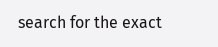search for the exact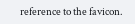reference to the favicon.